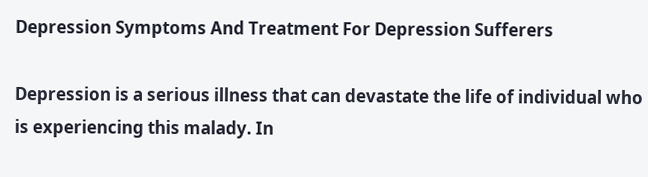Depression Symptoms And Treatment For Depression Sufferers

Depression is a serious illness that can devastate the life of individual who is experiencing this malady. In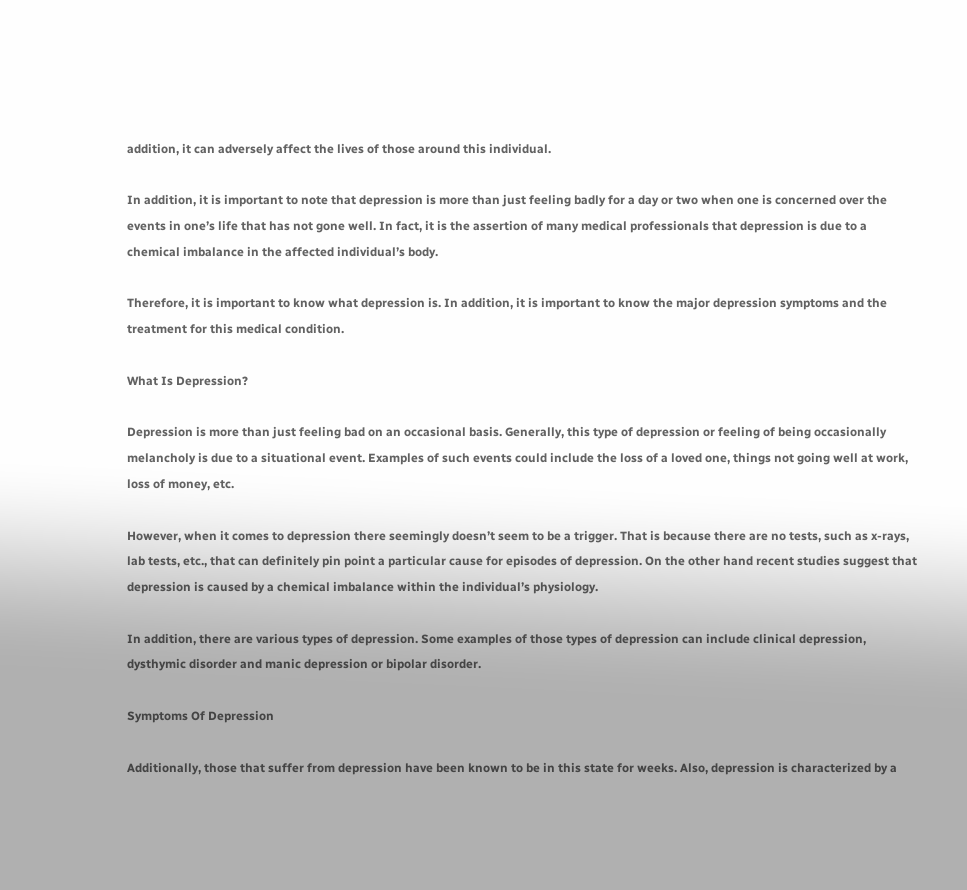addition, it can adversely affect the lives of those around this individual.

In addition, it is important to note that depression is more than just feeling badly for a day or two when one is concerned over the events in one’s life that has not gone well. In fact, it is the assertion of many medical professionals that depression is due to a chemical imbalance in the affected individual’s body.

Therefore, it is important to know what depression is. In addition, it is important to know the major depression symptoms and the treatment for this medical condition.

What Is Depression?

Depression is more than just feeling bad on an occasional basis. Generally, this type of depression or feeling of being occasionally melancholy is due to a situational event. Examples of such events could include the loss of a loved one, things not going well at work, loss of money, etc.

However, when it comes to depression there seemingly doesn’t seem to be a trigger. That is because there are no tests, such as x-rays, lab tests, etc., that can definitely pin point a particular cause for episodes of depression. On the other hand recent studies suggest that depression is caused by a chemical imbalance within the individual’s physiology.

In addition, there are various types of depression. Some examples of those types of depression can include clinical depression, dysthymic disorder and manic depression or bipolar disorder.

Symptoms Of Depression

Additionally, those that suffer from depression have been known to be in this state for weeks. Also, depression is characterized by a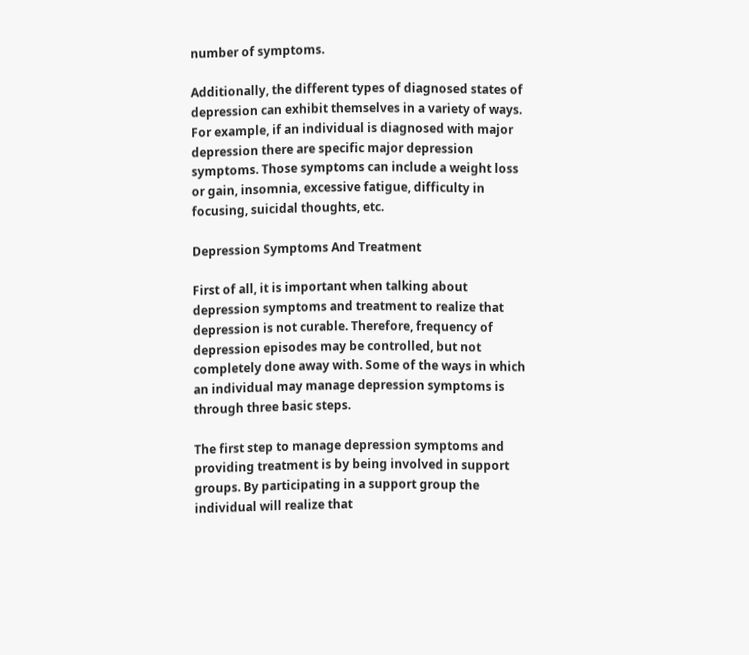number of symptoms.

Additionally, the different types of diagnosed states of depression can exhibit themselves in a variety of ways. For example, if an individual is diagnosed with major depression there are specific major depression symptoms. Those symptoms can include a weight loss or gain, insomnia, excessive fatigue, difficulty in focusing, suicidal thoughts, etc.

Depression Symptoms And Treatment

First of all, it is important when talking about depression symptoms and treatment to realize that depression is not curable. Therefore, frequency of depression episodes may be controlled, but not completely done away with. Some of the ways in which an individual may manage depression symptoms is through three basic steps.

The first step to manage depression symptoms and providing treatment is by being involved in support groups. By participating in a support group the individual will realize that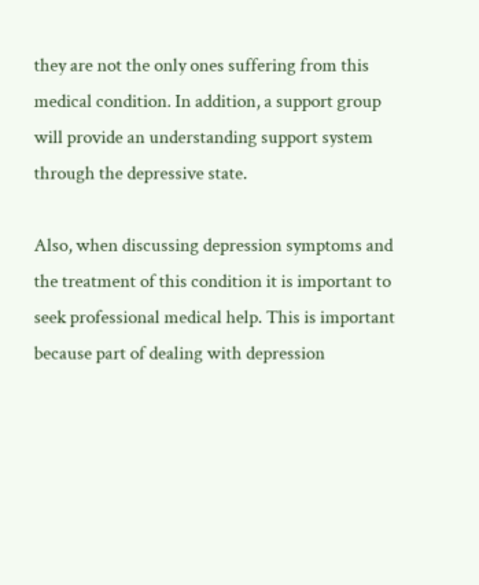they are not the only ones suffering from this medical condition. In addition, a support group will provide an understanding support system through the depressive state.

Also, when discussing depression symptoms and the treatment of this condition it is important to seek professional medical help. This is important because part of dealing with depression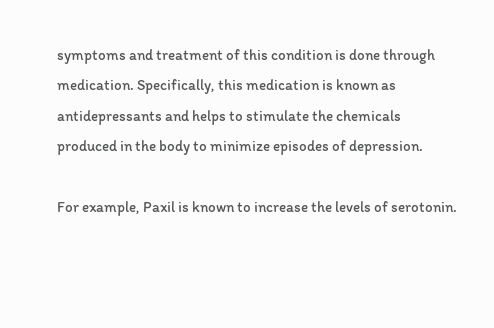symptoms and treatment of this condition is done through medication. Specifically, this medication is known as antidepressants and helps to stimulate the chemicals produced in the body to minimize episodes of depression.

For example, Paxil is known to increase the levels of serotonin.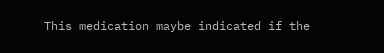This medication maybe indicated if the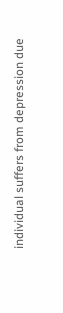individual suffers from depression due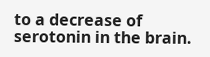to a decrease of serotonin in the brain.